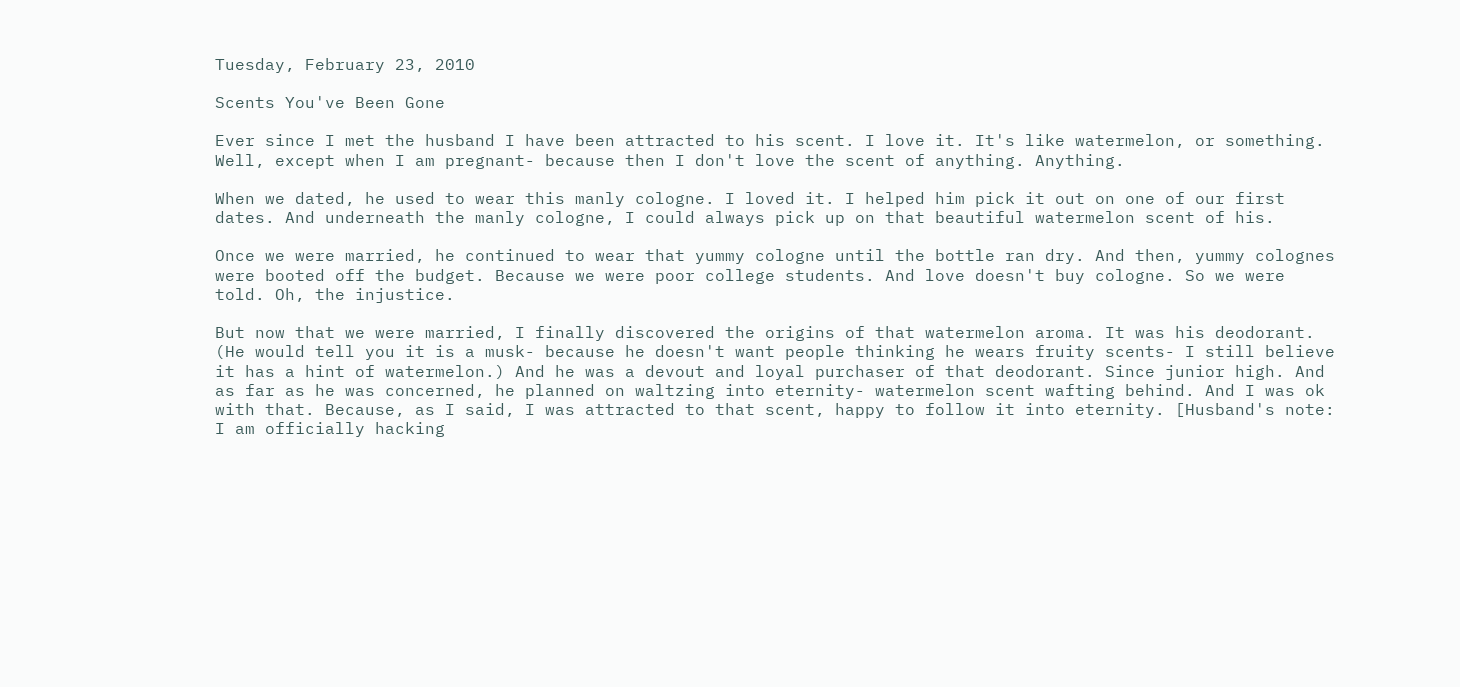Tuesday, February 23, 2010

Scents You've Been Gone

Ever since I met the husband I have been attracted to his scent. I love it. It's like watermelon, or something. Well, except when I am pregnant- because then I don't love the scent of anything. Anything.

When we dated, he used to wear this manly cologne. I loved it. I helped him pick it out on one of our first dates. And underneath the manly cologne, I could always pick up on that beautiful watermelon scent of his.

Once we were married, he continued to wear that yummy cologne until the bottle ran dry. And then, yummy colognes were booted off the budget. Because we were poor college students. And love doesn't buy cologne. So we were told. Oh, the injustice.

But now that we were married, I finally discovered the origins of that watermelon aroma. It was his deodorant. (He would tell you it is a musk- because he doesn't want people thinking he wears fruity scents- I still believe it has a hint of watermelon.) And he was a devout and loyal purchaser of that deodorant. Since junior high. And as far as he was concerned, he planned on waltzing into eternity- watermelon scent wafting behind. And I was ok with that. Because, as I said, I was attracted to that scent, happy to follow it into eternity. [Husband's note: I am officially hacking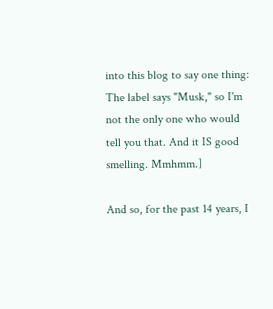into this blog to say one thing: The label says "Musk," so I'm not the only one who would tell you that. And it IS good smelling. Mmhmm.]

And so, for the past 14 years, I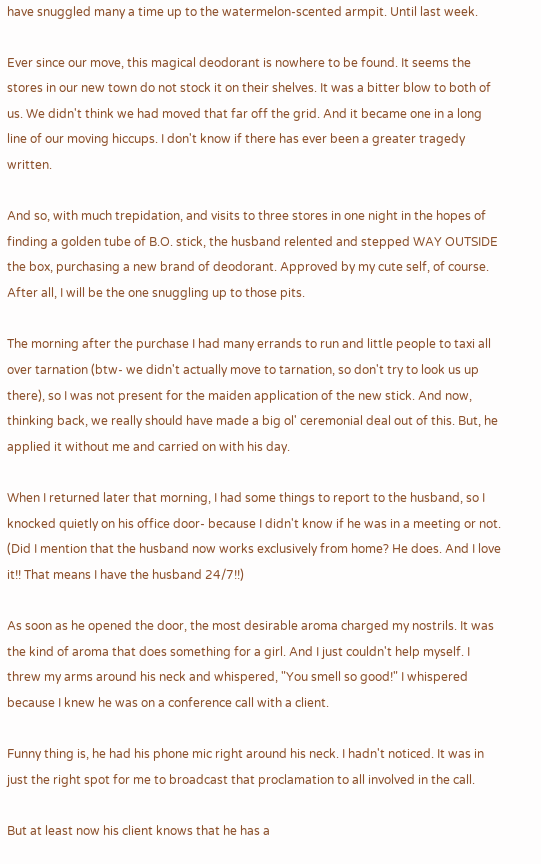have snuggled many a time up to the watermelon-scented armpit. Until last week.

Ever since our move, this magical deodorant is nowhere to be found. It seems the stores in our new town do not stock it on their shelves. It was a bitter blow to both of us. We didn't think we had moved that far off the grid. And it became one in a long line of our moving hiccups. I don't know if there has ever been a greater tragedy written.

And so, with much trepidation, and visits to three stores in one night in the hopes of finding a golden tube of B.O. stick, the husband relented and stepped WAY OUTSIDE the box, purchasing a new brand of deodorant. Approved by my cute self, of course. After all, I will be the one snuggling up to those pits.

The morning after the purchase I had many errands to run and little people to taxi all over tarnation (btw- we didn't actually move to tarnation, so don't try to look us up there), so I was not present for the maiden application of the new stick. And now, thinking back, we really should have made a big ol' ceremonial deal out of this. But, he applied it without me and carried on with his day.

When I returned later that morning, I had some things to report to the husband, so I knocked quietly on his office door- because I didn't know if he was in a meeting or not. (Did I mention that the husband now works exclusively from home? He does. And I love it!! That means I have the husband 24/7!!)

As soon as he opened the door, the most desirable aroma charged my nostrils. It was the kind of aroma that does something for a girl. And I just couldn't help myself. I threw my arms around his neck and whispered, "You smell so good!" I whispered because I knew he was on a conference call with a client.

Funny thing is, he had his phone mic right around his neck. I hadn't noticed. It was in just the right spot for me to broadcast that proclamation to all involved in the call.

But at least now his client knows that he has a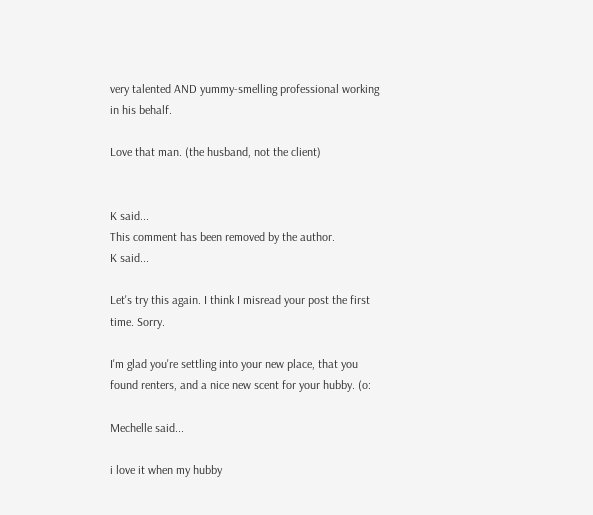very talented AND yummy-smelling professional working in his behalf.

Love that man. (the husband, not the client)


K said...
This comment has been removed by the author.
K said...

Let's try this again. I think I misread your post the first time. Sorry.

I'm glad you're settling into your new place, that you found renters, and a nice new scent for your hubby. (o:

Mechelle said...

i love it when my hubby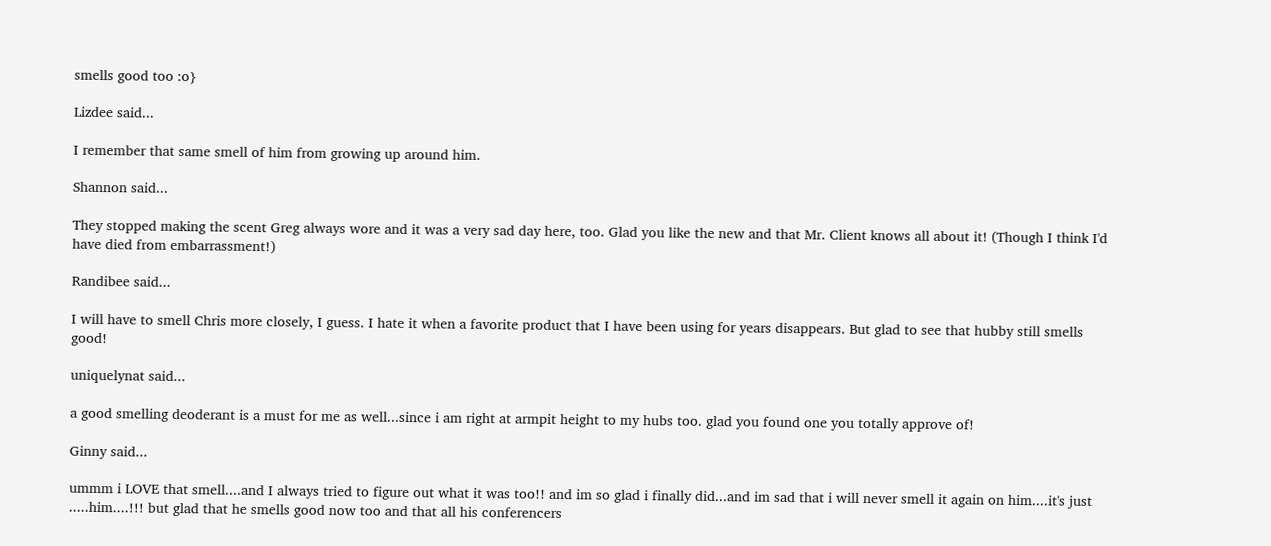smells good too :o}

Lizdee said...

I remember that same smell of him from growing up around him.

Shannon said...

They stopped making the scent Greg always wore and it was a very sad day here, too. Glad you like the new and that Mr. Client knows all about it! (Though I think I'd have died from embarrassment!)

Randibee said...

I will have to smell Chris more closely, I guess. I hate it when a favorite product that I have been using for years disappears. But glad to see that hubby still smells good!

uniquelynat said...

a good smelling deoderant is a must for me as well...since i am right at armpit height to my hubs too. glad you found one you totally approve of!

Ginny said...

ummm i LOVE that smell....and I always tried to figure out what it was too!! and im so glad i finally did...and im sad that i will never smell it again on him....it's just .....him....!!! but glad that he smells good now too and that all his conferencers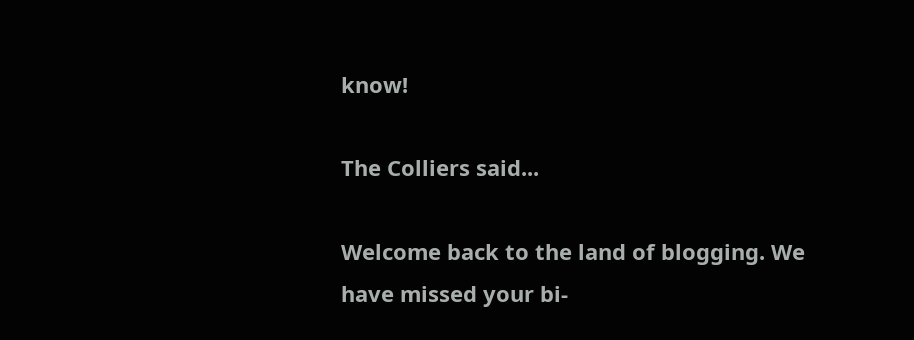know!

The Colliers said...

Welcome back to the land of blogging. We have missed your bi-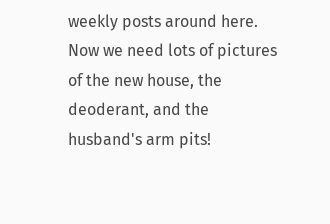weekly posts around here. Now we need lots of pictures of the new house, the deoderant, and the husband's arm pits!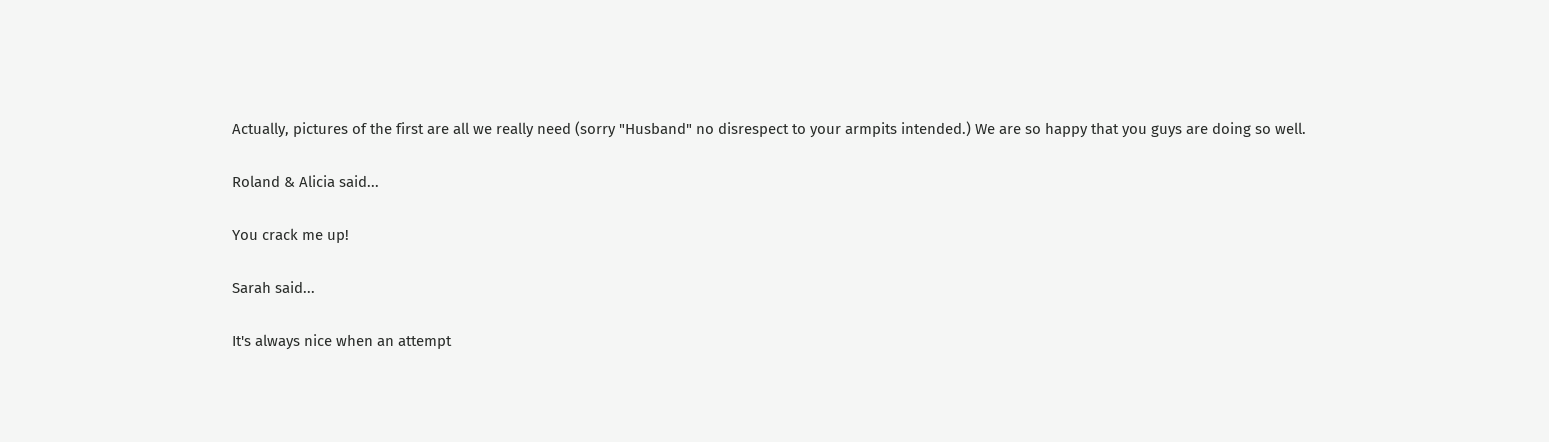Actually, pictures of the first are all we really need (sorry "Husband" no disrespect to your armpits intended.) We are so happy that you guys are doing so well.

Roland & Alicia said...

You crack me up!

Sarah said...

It's always nice when an attempt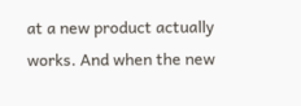at a new product actually works. And when the new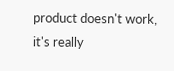product doesn't work, it's really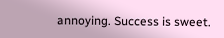annoying. Success is sweet.